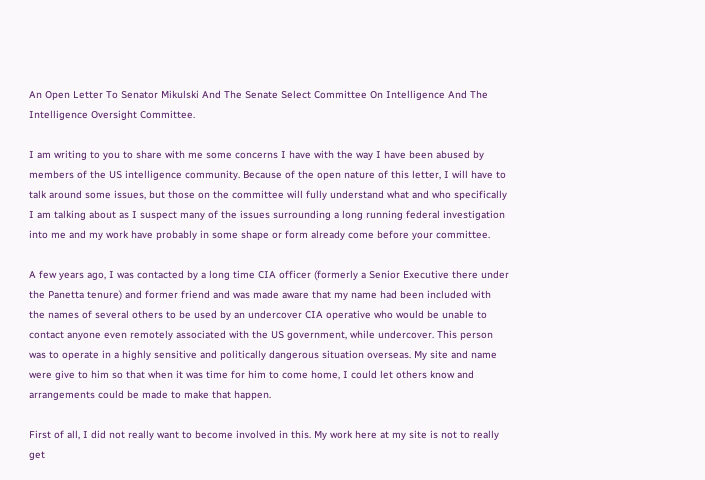An Open Letter To Senator Mikulski And The Senate Select Committee On Intelligence And The Intelligence Oversight Committee.

I am writing to you to share with me some concerns I have with the way I have been abused by members of the US intelligence community. Because of the open nature of this letter, I will have to talk around some issues, but those on the committee will fully understand what and who specifically I am talking about as I suspect many of the issues surrounding a long running federal investigation into me and my work have probably in some shape or form already come before your committee.

A few years ago, I was contacted by a long time CIA officer (formerly a Senior Executive there under the Panetta tenure) and former friend and was made aware that my name had been included with the names of several others to be used by an undercover CIA operative who would be unable to contact anyone even remotely associated with the US government, while undercover. This person was to operate in a highly sensitive and politically dangerous situation overseas. My site and name were give to him so that when it was time for him to come home, I could let others know and arrangements could be made to make that happen.

First of all, I did not really want to become involved in this. My work here at my site is not to really get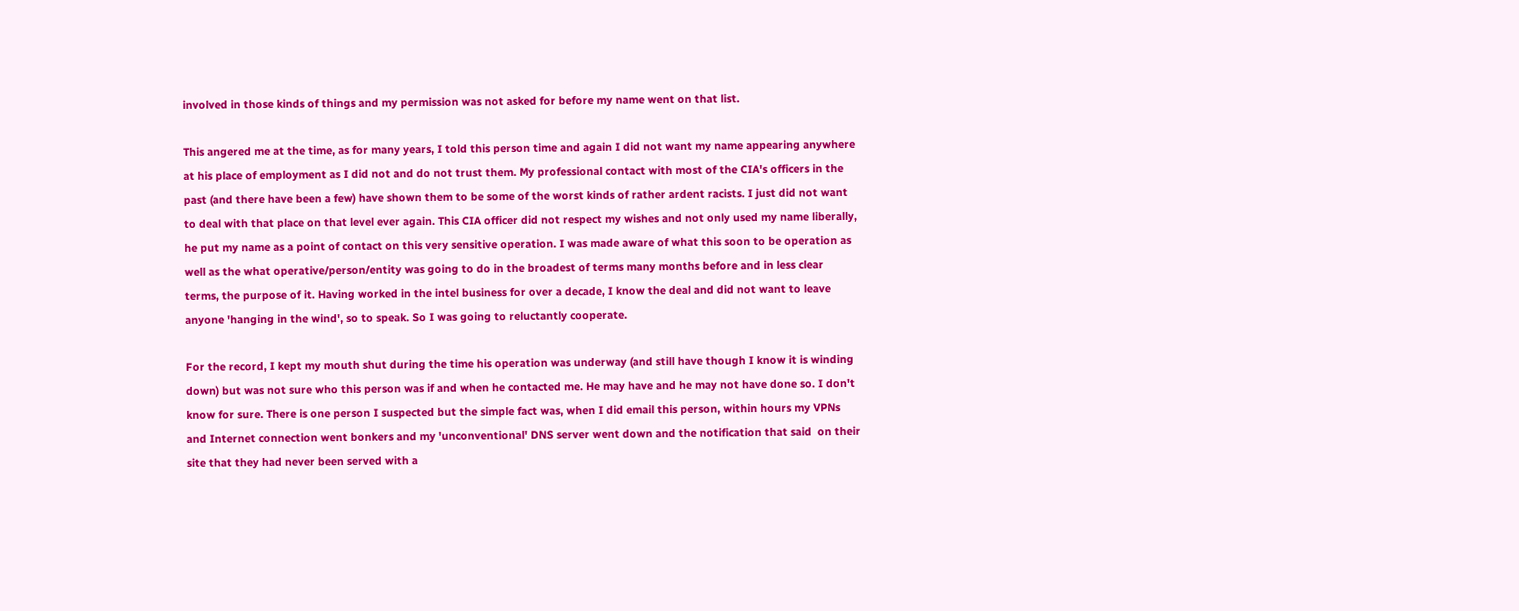involved in those kinds of things and my permission was not asked for before my name went on that list.

This angered me at the time, as for many years, I told this person time and again I did not want my name appearing anywhere at his place of employment as I did not and do not trust them. My professional contact with most of the CIA's officers in the past (and there have been a few) have shown them to be some of the worst kinds of rather ardent racists. I just did not want to deal with that place on that level ever again. This CIA officer did not respect my wishes and not only used my name liberally, he put my name as a point of contact on this very sensitive operation. I was made aware of what this soon to be operation as well as the what operative/person/entity was going to do in the broadest of terms many months before and in less clear terms, the purpose of it. Having worked in the intel business for over a decade, I know the deal and did not want to leave anyone 'hanging in the wind', so to speak. So I was going to reluctantly cooperate.

For the record, I kept my mouth shut during the time his operation was underway (and still have though I know it is winding down) but was not sure who this person was if and when he contacted me. He may have and he may not have done so. I don't know for sure. There is one person I suspected but the simple fact was, when I did email this person, within hours my VPNs and Internet connection went bonkers and my 'unconventional' DNS server went down and the notification that said  on their site that they had never been served with a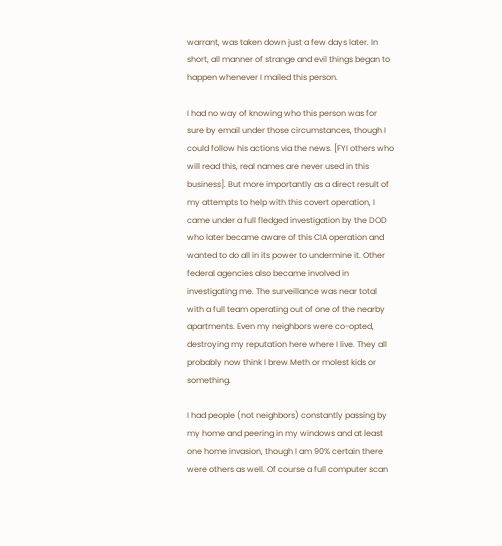warrant, was taken down just a few days later. In short, all manner of strange and evil things began to happen whenever I mailed this person.

I had no way of knowing who this person was for sure by email under those circumstances, though I could follow his actions via the news. [FYI others who will read this, real names are never used in this business]. But more importantly as a direct result of my attempts to help with this covert operation, I came under a full fledged investigation by the DOD who later became aware of this CIA operation and wanted to do all in its power to undermine it. Other federal agencies also became involved in investigating me. The surveillance was near total with a full team operating out of one of the nearby apartments. Even my neighbors were co-opted, destroying my reputation here where I live. They all probably now think I brew Meth or molest kids or something.

I had people (not neighbors) constantly passing by my home and peering in my windows and at least one home invasion, though I am 90% certain there were others as well. Of course a full computer scan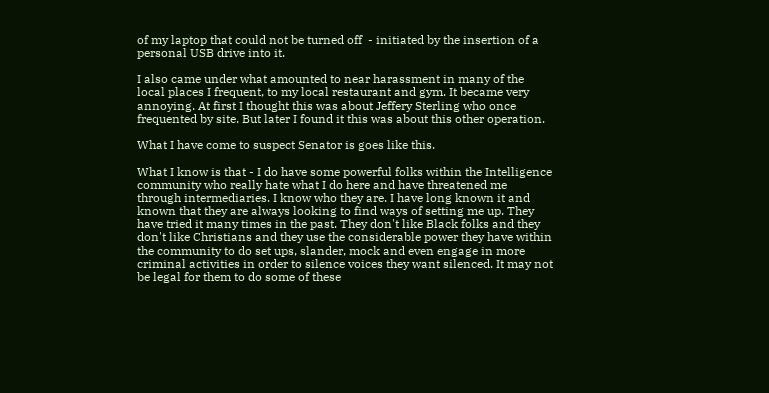of my laptop that could not be turned off  - initiated by the insertion of a personal USB drive into it.

I also came under what amounted to near harassment in many of the local places I frequent, to my local restaurant and gym. It became very annoying. At first I thought this was about Jeffery Sterling who once frequented by site. But later I found it this was about this other operation.

What I have come to suspect Senator is goes like this.

What I know is that - I do have some powerful folks within the Intelligence community who really hate what I do here and have threatened me through intermediaries. I know who they are. I have long known it and known that they are always looking to find ways of setting me up. They have tried it many times in the past. They don't like Black folks and they don't like Christians and they use the considerable power they have within the community to do set ups, slander, mock and even engage in more criminal activities in order to silence voices they want silenced. It may not be legal for them to do some of these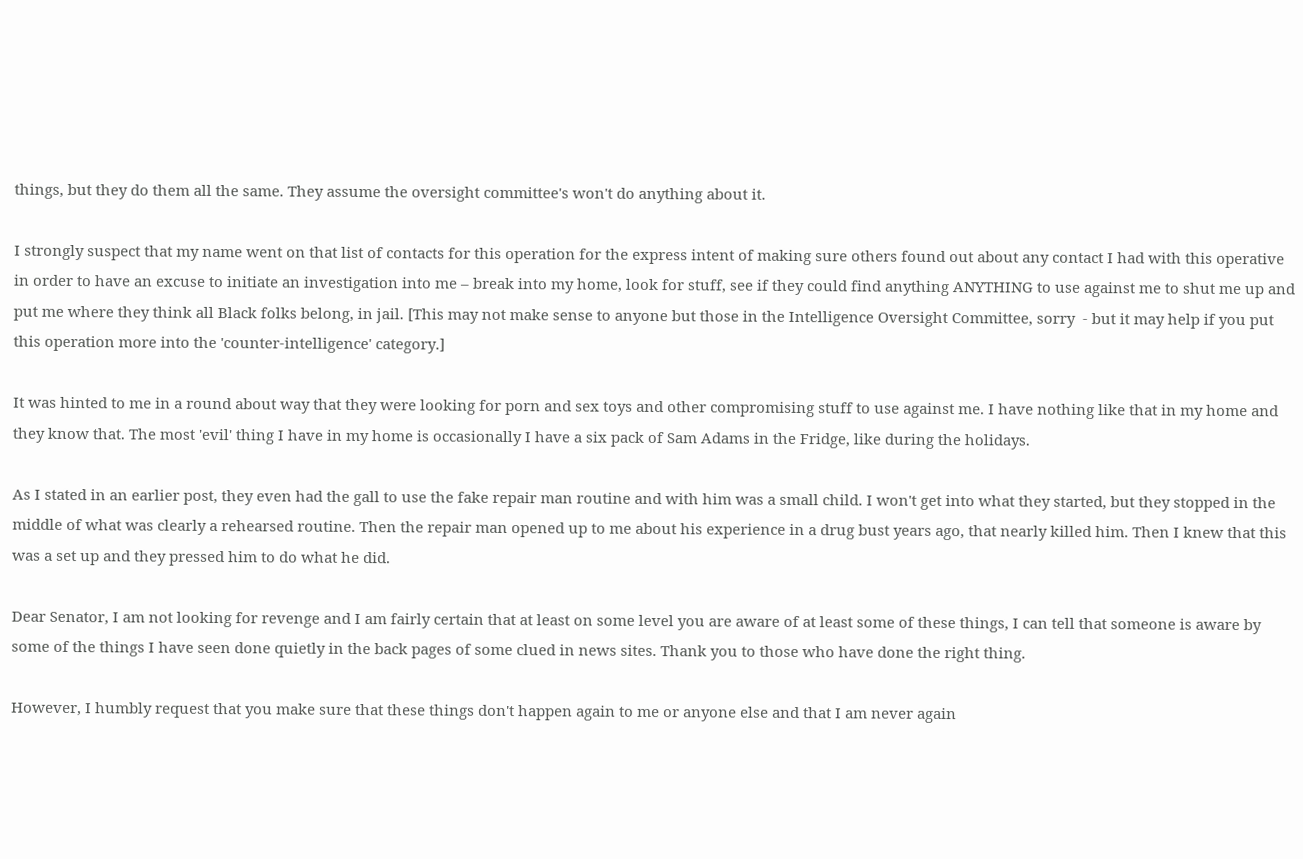things, but they do them all the same. They assume the oversight committee's won't do anything about it.

I strongly suspect that my name went on that list of contacts for this operation for the express intent of making sure others found out about any contact I had with this operative in order to have an excuse to initiate an investigation into me – break into my home, look for stuff, see if they could find anything ANYTHING to use against me to shut me up and put me where they think all Black folks belong, in jail. [This may not make sense to anyone but those in the Intelligence Oversight Committee, sorry  - but it may help if you put this operation more into the 'counter-intelligence' category.]

It was hinted to me in a round about way that they were looking for porn and sex toys and other compromising stuff to use against me. I have nothing like that in my home and they know that. The most 'evil' thing I have in my home is occasionally I have a six pack of Sam Adams in the Fridge, like during the holidays.

As I stated in an earlier post, they even had the gall to use the fake repair man routine and with him was a small child. I won't get into what they started, but they stopped in the middle of what was clearly a rehearsed routine. Then the repair man opened up to me about his experience in a drug bust years ago, that nearly killed him. Then I knew that this was a set up and they pressed him to do what he did.

Dear Senator, I am not looking for revenge and I am fairly certain that at least on some level you are aware of at least some of these things, I can tell that someone is aware by some of the things I have seen done quietly in the back pages of some clued in news sites. Thank you to those who have done the right thing.

However, I humbly request that you make sure that these things don't happen again to me or anyone else and that I am never again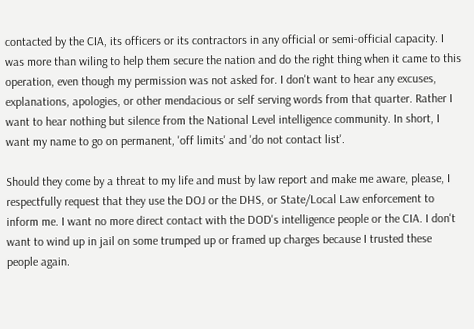contacted by the CIA, its officers or its contractors in any official or semi-official capacity. I was more than wiling to help them secure the nation and do the right thing when it came to this operation, even though my permission was not asked for. I don't want to hear any excuses, explanations, apologies, or other mendacious or self serving words from that quarter. Rather I want to hear nothing but silence from the National Level intelligence community. In short, I want my name to go on permanent, 'off limits' and 'do not contact list'.

Should they come by a threat to my life and must by law report and make me aware, please, I respectfully request that they use the DOJ or the DHS, or State/Local Law enforcement to inform me. I want no more direct contact with the DOD's intelligence people or the CIA. I don't want to wind up in jail on some trumped up or framed up charges because I trusted these people again.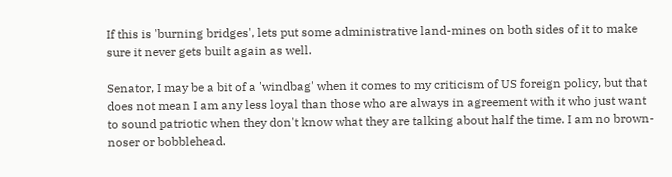If this is 'burning bridges', lets put some administrative land-mines on both sides of it to make sure it never gets built again as well.

Senator, I may be a bit of a 'windbag' when it comes to my criticism of US foreign policy, but that does not mean I am any less loyal than those who are always in agreement with it who just want to sound patriotic when they don't know what they are talking about half the time. I am no brown-noser or bobblehead.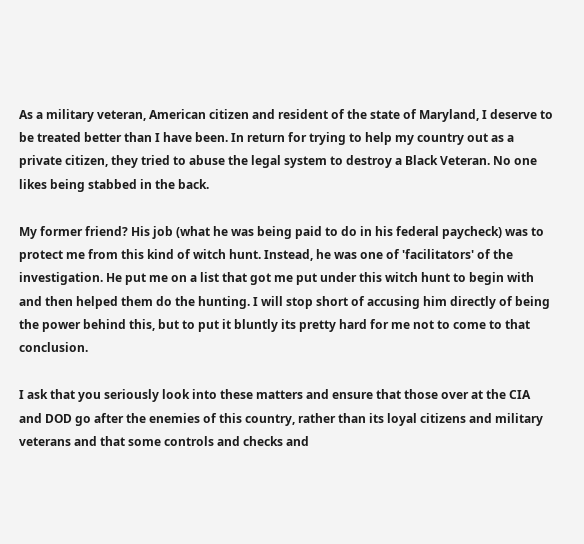As a military veteran, American citizen and resident of the state of Maryland, I deserve to be treated better than I have been. In return for trying to help my country out as a private citizen, they tried to abuse the legal system to destroy a Black Veteran. No one likes being stabbed in the back.

My former friend? His job (what he was being paid to do in his federal paycheck) was to protect me from this kind of witch hunt. Instead, he was one of 'facilitators' of the investigation. He put me on a list that got me put under this witch hunt to begin with and then helped them do the hunting. I will stop short of accusing him directly of being the power behind this, but to put it bluntly its pretty hard for me not to come to that conclusion.

I ask that you seriously look into these matters and ensure that those over at the CIA and DOD go after the enemies of this country, rather than its loyal citizens and military veterans and that some controls and checks and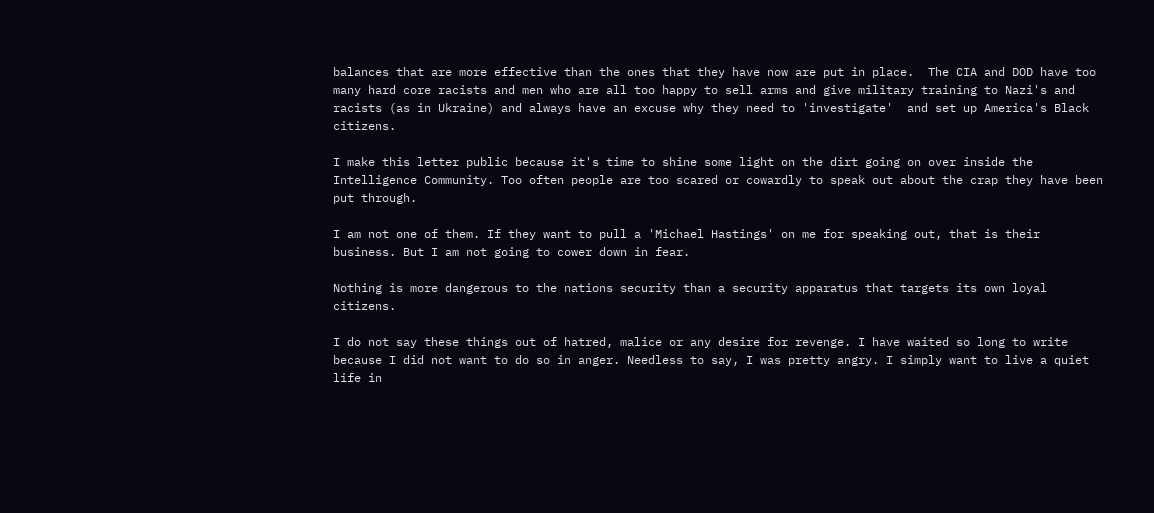balances that are more effective than the ones that they have now are put in place.  The CIA and DOD have too many hard core racists and men who are all too happy to sell arms and give military training to Nazi's and racists (as in Ukraine) and always have an excuse why they need to 'investigate'  and set up America's Black citizens.

I make this letter public because it's time to shine some light on the dirt going on over inside the Intelligence Community. Too often people are too scared or cowardly to speak out about the crap they have been put through.

I am not one of them. If they want to pull a 'Michael Hastings' on me for speaking out, that is their business. But I am not going to cower down in fear.

Nothing is more dangerous to the nations security than a security apparatus that targets its own loyal citizens.

I do not say these things out of hatred, malice or any desire for revenge. I have waited so long to write because I did not want to do so in anger. Needless to say, I was pretty angry. I simply want to live a quiet life in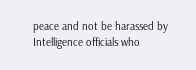peace and not be harassed by Intelligence officials who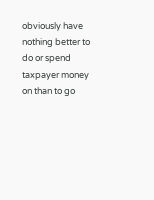obviously have nothing better to do or spend taxpayer money on than to go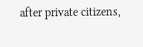after private citizens,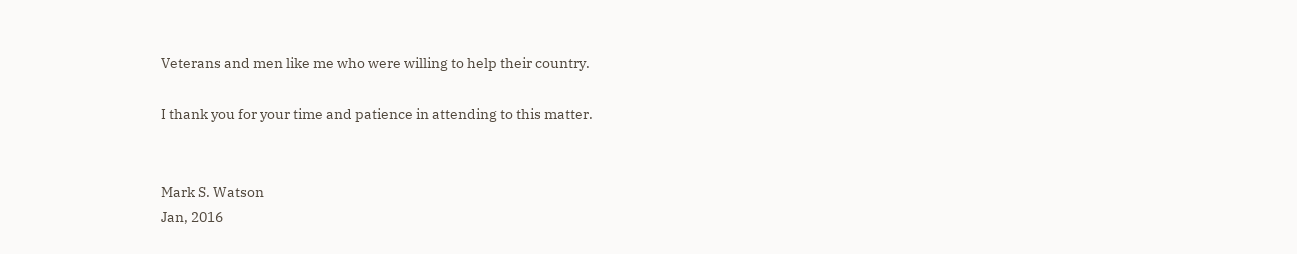Veterans and men like me who were willing to help their country.

I thank you for your time and patience in attending to this matter.


Mark S. Watson
Jan, 2016